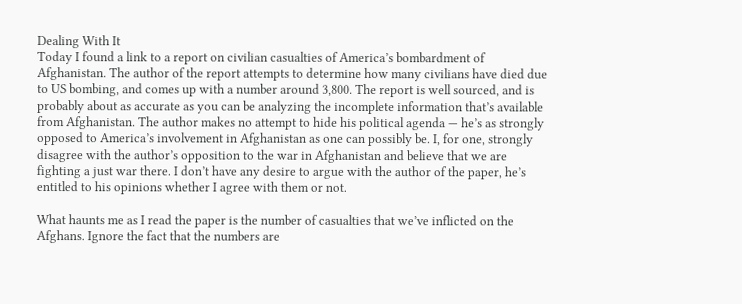Dealing With It
Today I found a link to a report on civilian casualties of America’s bombardment of Afghanistan. The author of the report attempts to determine how many civilians have died due to US bombing, and comes up with a number around 3,800. The report is well sourced, and is probably about as accurate as you can be analyzing the incomplete information that’s available from Afghanistan. The author makes no attempt to hide his political agenda — he’s as strongly opposed to America’s involvement in Afghanistan as one can possibly be. I, for one, strongly disagree with the author’s opposition to the war in Afghanistan and believe that we are fighting a just war there. I don’t have any desire to argue with the author of the paper, he’s entitled to his opinions whether I agree with them or not.

What haunts me as I read the paper is the number of casualties that we’ve inflicted on the Afghans. Ignore the fact that the numbers are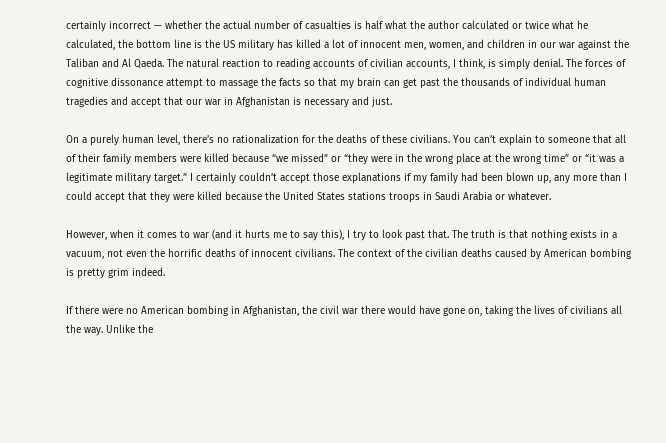certainly incorrect — whether the actual number of casualties is half what the author calculated or twice what he calculated, the bottom line is the US military has killed a lot of innocent men, women, and children in our war against the Taliban and Al Qaeda. The natural reaction to reading accounts of civilian accounts, I think, is simply denial. The forces of cognitive dissonance attempt to massage the facts so that my brain can get past the thousands of individual human tragedies and accept that our war in Afghanistan is necessary and just.

On a purely human level, there’s no rationalization for the deaths of these civilians. You can’t explain to someone that all of their family members were killed because “we missed” or “they were in the wrong place at the wrong time” or “it was a legitimate military target.” I certainly couldn’t accept those explanations if my family had been blown up, any more than I could accept that they were killed because the United States stations troops in Saudi Arabia or whatever.

However, when it comes to war (and it hurts me to say this), I try to look past that. The truth is that nothing exists in a vacuum, not even the horrific deaths of innocent civilians. The context of the civilian deaths caused by American bombing is pretty grim indeed.

If there were no American bombing in Afghanistan, the civil war there would have gone on, taking the lives of civilians all the way. Unlike the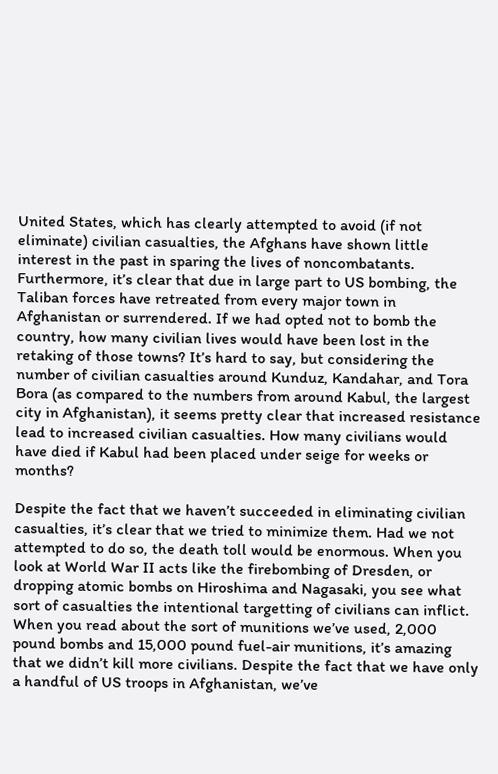United States, which has clearly attempted to avoid (if not eliminate) civilian casualties, the Afghans have shown little interest in the past in sparing the lives of noncombatants. Furthermore, it’s clear that due in large part to US bombing, the Taliban forces have retreated from every major town in Afghanistan or surrendered. If we had opted not to bomb the country, how many civilian lives would have been lost in the retaking of those towns? It’s hard to say, but considering the number of civilian casualties around Kunduz, Kandahar, and Tora Bora (as compared to the numbers from around Kabul, the largest city in Afghanistan), it seems pretty clear that increased resistance lead to increased civilian casualties. How many civilians would have died if Kabul had been placed under seige for weeks or months?

Despite the fact that we haven’t succeeded in eliminating civilian casualties, it’s clear that we tried to minimize them. Had we not attempted to do so, the death toll would be enormous. When you look at World War II acts like the firebombing of Dresden, or dropping atomic bombs on Hiroshima and Nagasaki, you see what sort of casualties the intentional targetting of civilians can inflict. When you read about the sort of munitions we’ve used, 2,000 pound bombs and 15,000 pound fuel-air munitions, it’s amazing that we didn’t kill more civilians. Despite the fact that we have only a handful of US troops in Afghanistan, we’ve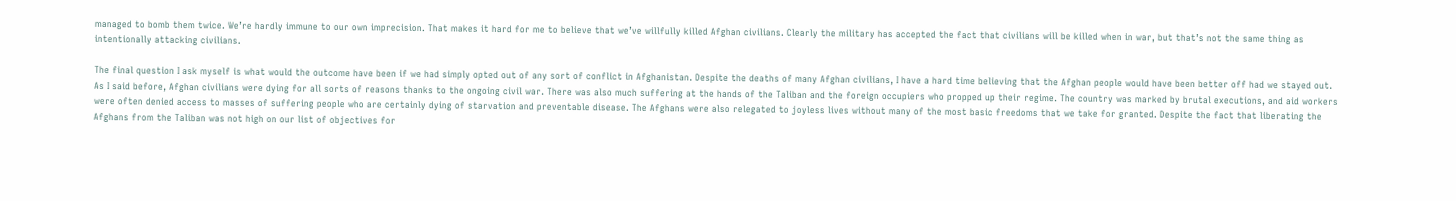managed to bomb them twice. We’re hardly immune to our own imprecision. That makes it hard for me to believe that we’ve willfully killed Afghan civilians. Clearly the military has accepted the fact that civilians will be killed when in war, but that’s not the same thing as intentionally attacking civilians.

The final question I ask myself is what would the outcome have been if we had simply opted out of any sort of conflict in Afghanistan. Despite the deaths of many Afghan civilians, I have a hard time believing that the Afghan people would have been better off had we stayed out. As I said before, Afghan civilians were dying for all sorts of reasons thanks to the ongoing civil war. There was also much suffering at the hands of the Taliban and the foreign occupiers who propped up their regime. The country was marked by brutal executions, and aid workers were often denied access to masses of suffering people who are certainly dying of starvation and preventable disease. The Afghans were also relegated to joyless lives without many of the most basic freedoms that we take for granted. Despite the fact that liberating the Afghans from the Taliban was not high on our list of objectives for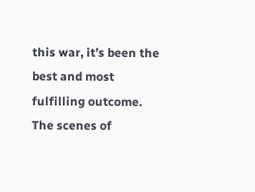this war, it’s been the best and most fulfilling outcome. The scenes of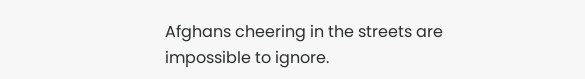Afghans cheering in the streets are impossible to ignore.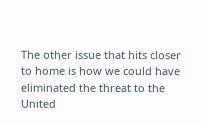The other issue that hits closer to home is how we could have eliminated the threat to the United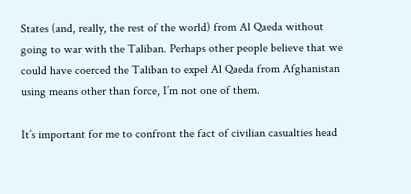States (and, really, the rest of the world) from Al Qaeda without going to war with the Taliban. Perhaps other people believe that we could have coerced the Taliban to expel Al Qaeda from Afghanistan using means other than force, I’m not one of them.

It’s important for me to confront the fact of civilian casualties head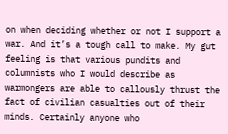on when deciding whether or not I support a war. And it’s a tough call to make. My gut feeling is that various pundits and columnists who I would describe as warmongers are able to callously thrust the fact of civilian casualties out of their minds. Certainly anyone who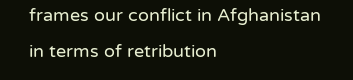frames our conflict in Afghanistan in terms of retribution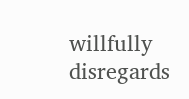willfully disregards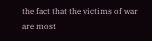the fact that the victims of war are most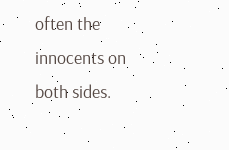often the innocents on both sides.